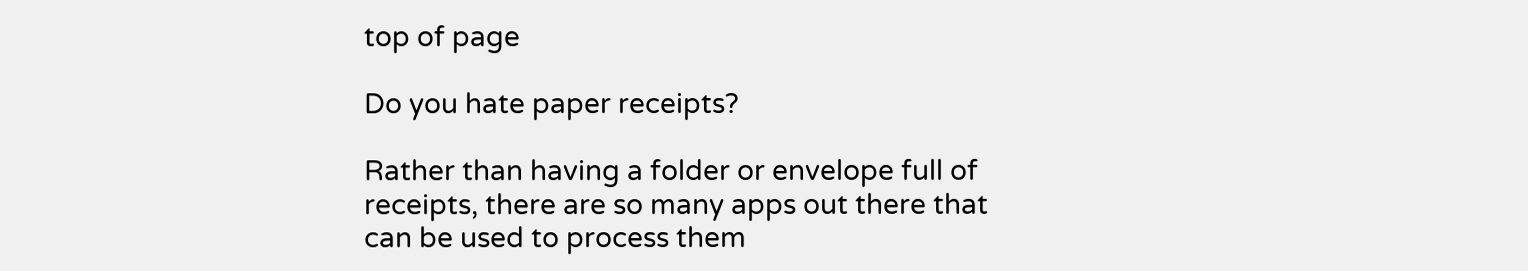top of page

Do you hate paper receipts?

Rather than having a folder or envelope full of receipts, there are so many apps out there that can be used to process them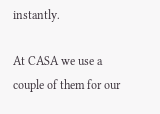instantly.

At CASA we use a couple of them for our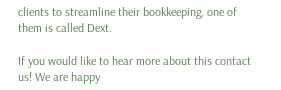clients to streamline their bookkeeping, one of them is called Dext.

If you would like to hear more about this contact us! We are happy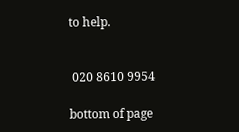to help.


 020 8610 9954

bottom of page